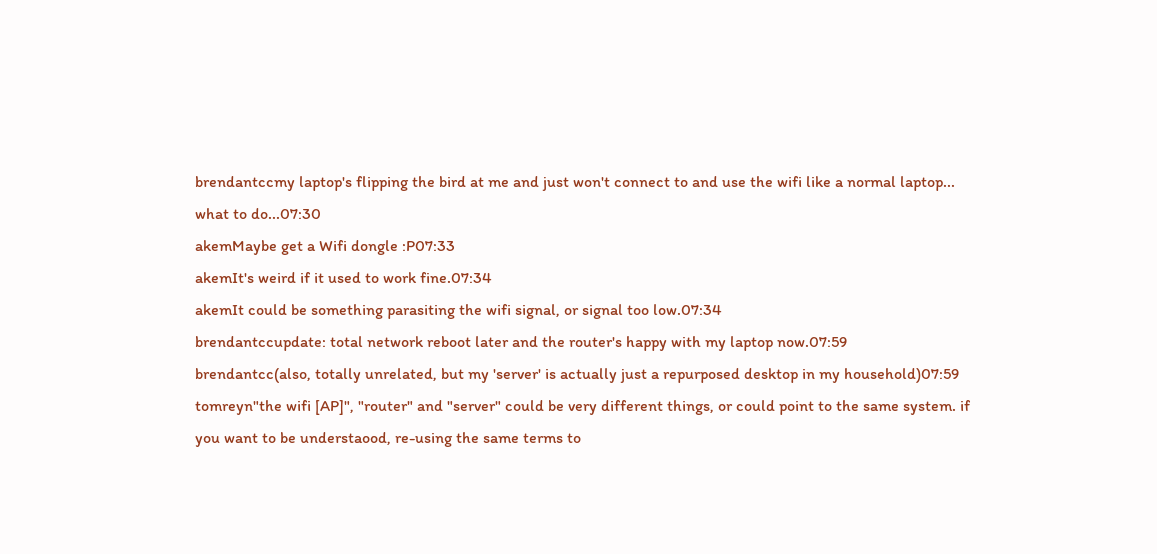brendantccmy laptop's flipping the bird at me and just won't connect to and use the wifi like a normal laptop... what to do...07:30
akemMaybe get a Wifi dongle :P07:33
akemIt's weird if it used to work fine.07:34
akemIt could be something parasiting the wifi signal, or signal too low.07:34
brendantccupdate: total network reboot later and the router's happy with my laptop now.07:59
brendantcc(also, totally unrelated, but my 'server' is actually just a repurposed desktop in my household)07:59
tomreyn"the wifi [AP]", "router" and "server" could be very different things, or could point to the same system. if you want to be understaood, re-using the same terms to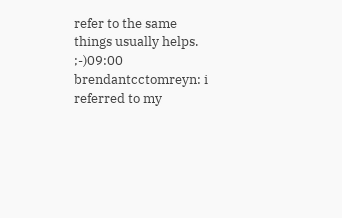refer to the same things usually helps. ;-)09:00
brendantcctomreyn: i referred to my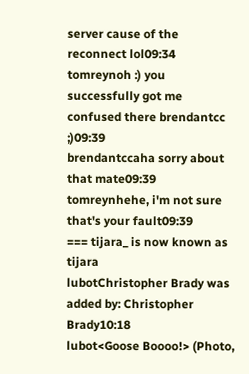server cause of the reconnect lol09:34
tomreynoh :) you successfully got me confused there brendantcc ;)09:39
brendantccaha sorry about that mate09:39
tomreynhehe, i'm not sure that's your fault09:39
=== tijara_ is now known as tijara
lubotChristopher Brady was added by: Christopher Brady10:18
lubot<Goose Boooo!> (Photo,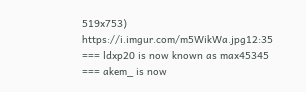519x753) https://i.imgur.com/m5WikWa.jpg12:35
=== ldxp20 is now known as max45345
=== akem_ is now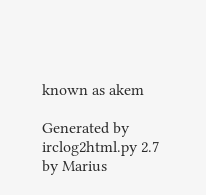known as akem

Generated by irclog2html.py 2.7 by Marius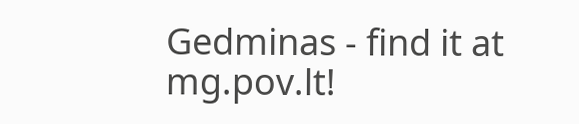Gedminas - find it at mg.pov.lt!